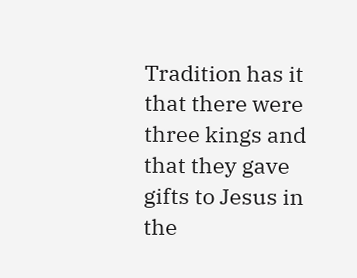Tradition has it that there were three kings and that they gave gifts to Jesus in the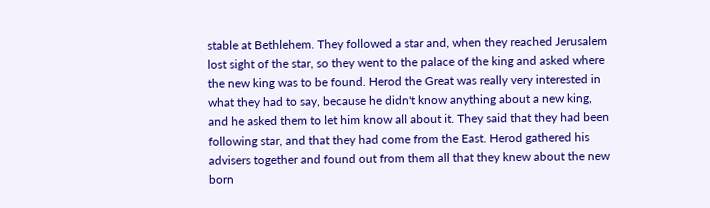stable at Bethlehem. They followed a star and, when they reached Jerusalem lost sight of the star, so they went to the palace of the king and asked where the new king was to be found. Herod the Great was really very interested in what they had to say, because he didn't know anything about a new king, and he asked them to let him know all about it. They said that they had been following star, and that they had come from the East. Herod gathered his advisers together and found out from them all that they knew about the new born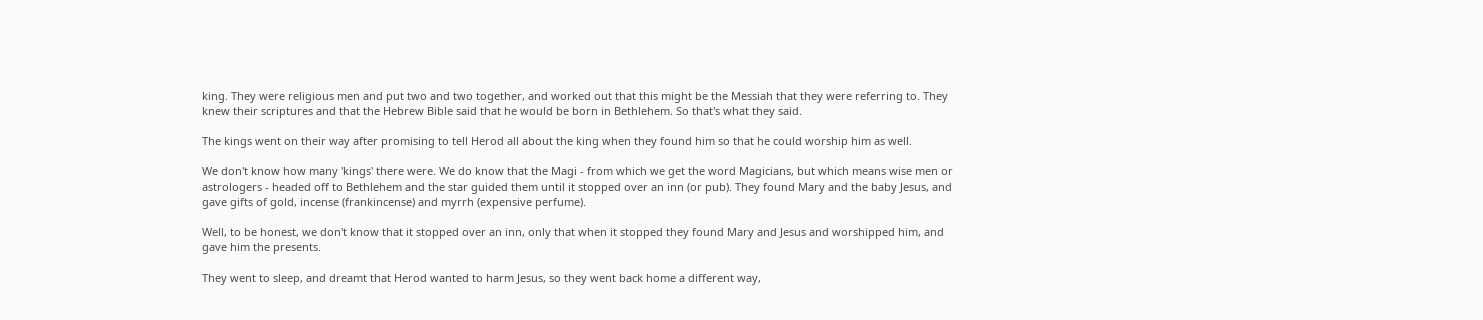king. They were religious men and put two and two together, and worked out that this might be the Messiah that they were referring to. They knew their scriptures and that the Hebrew Bible said that he would be born in Bethlehem. So that's what they said.

The kings went on their way after promising to tell Herod all about the king when they found him so that he could worship him as well.

We don't know how many 'kings' there were. We do know that the Magi - from which we get the word Magicians, but which means wise men or astrologers - headed off to Bethlehem and the star guided them until it stopped over an inn (or pub). They found Mary and the baby Jesus, and gave gifts of gold, incense (frankincense) and myrrh (expensive perfume).

Well, to be honest, we don't know that it stopped over an inn, only that when it stopped they found Mary and Jesus and worshipped him, and gave him the presents.

They went to sleep, and dreamt that Herod wanted to harm Jesus, so they went back home a different way,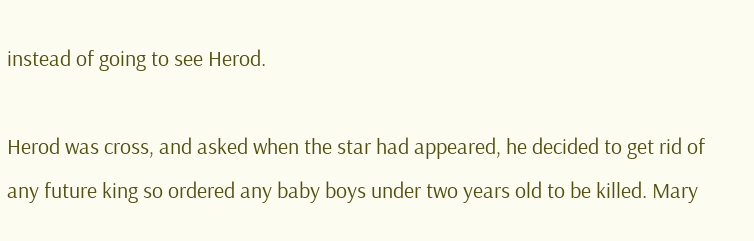instead of going to see Herod.

Herod was cross, and asked when the star had appeared, he decided to get rid of any future king so ordered any baby boys under two years old to be killed. Mary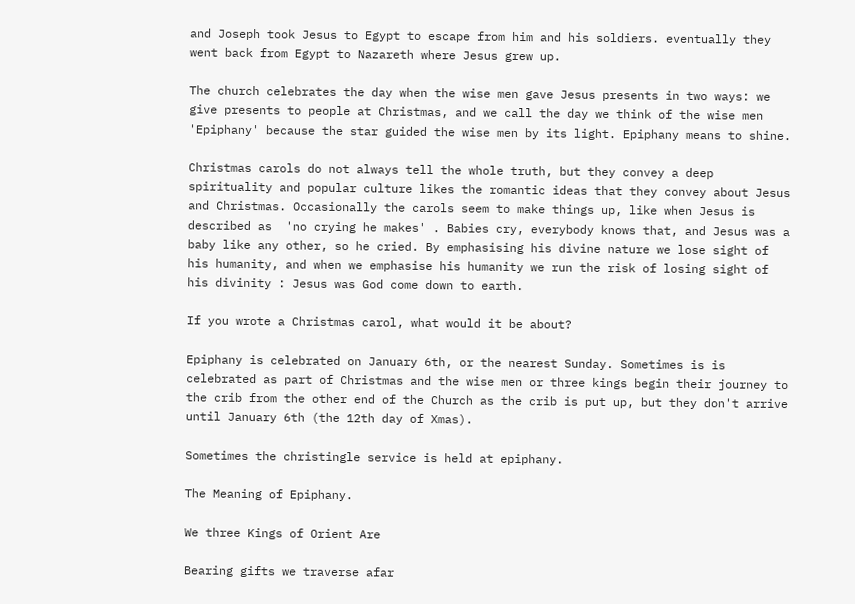and Joseph took Jesus to Egypt to escape from him and his soldiers. eventually they went back from Egypt to Nazareth where Jesus grew up.

The church celebrates the day when the wise men gave Jesus presents in two ways: we give presents to people at Christmas, and we call the day we think of the wise men 'Epiphany' because the star guided the wise men by its light. Epiphany means to shine.

Christmas carols do not always tell the whole truth, but they convey a deep spirituality and popular culture likes the romantic ideas that they convey about Jesus and Christmas. Occasionally the carols seem to make things up, like when Jesus is described as  'no crying he makes' . Babies cry, everybody knows that, and Jesus was a baby like any other, so he cried. By emphasising his divine nature we lose sight of his humanity, and when we emphasise his humanity we run the risk of losing sight of his divinity : Jesus was God come down to earth.

If you wrote a Christmas carol, what would it be about?

Epiphany is celebrated on January 6th, or the nearest Sunday. Sometimes is is celebrated as part of Christmas and the wise men or three kings begin their journey to the crib from the other end of the Church as the crib is put up, but they don't arrive until January 6th (the 12th day of Xmas).

Sometimes the christingle service is held at epiphany.

The Meaning of Epiphany.

We three Kings of Orient Are

Bearing gifts we traverse afar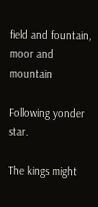field and fountain, moor and mountain

Following yonder star.

The kings might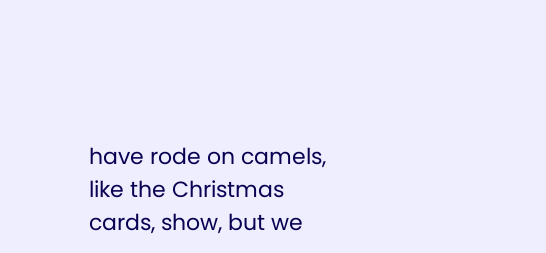have rode on camels, like the Christmas cards, show, but we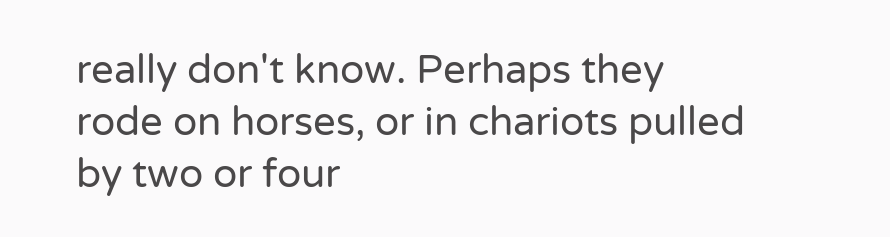really don't know. Perhaps they rode on horses, or in chariots pulled by two or four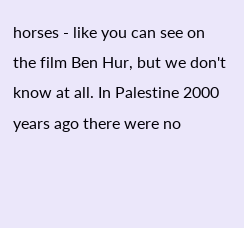horses - like you can see on the film Ben Hur, but we don't know at all. In Palestine 2000 years ago there were no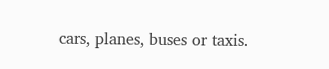cars, planes, buses or taxis.